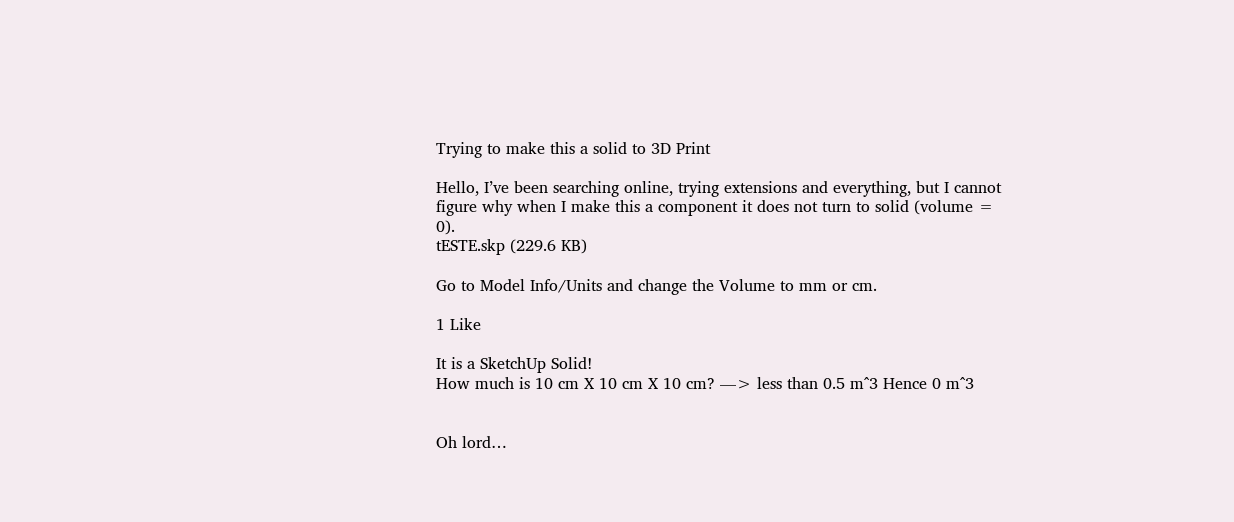Trying to make this a solid to 3D Print

Hello, I’ve been searching online, trying extensions and everything, but I cannot figure why when I make this a component it does not turn to solid (volume = 0).
tESTE.skp (229.6 KB)

Go to Model Info/Units and change the Volume to mm or cm.

1 Like

It is a SketchUp Solid!
How much is 10 cm X 10 cm X 10 cm? —> less than 0.5 m^3 Hence 0 m^3


Oh lord…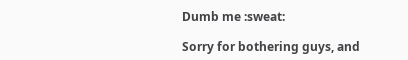Dumb me :sweat:

Sorry for bothering guys, and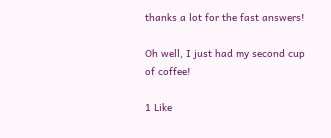thanks a lot for the fast answers!

Oh well, I just had my second cup of coffee!

1 Like